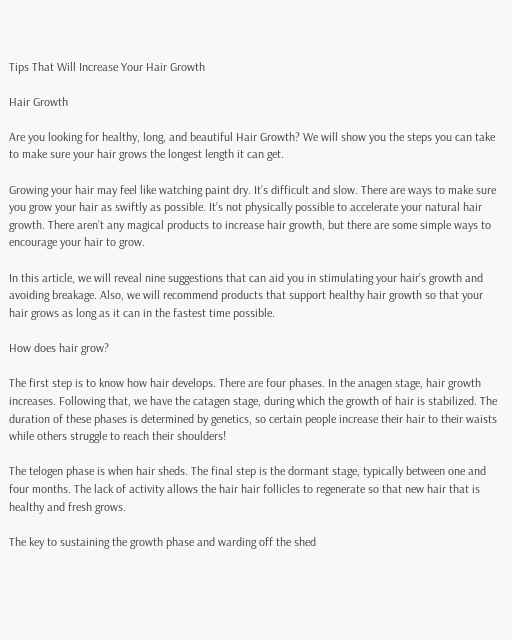Tips That Will Increase Your Hair Growth

Hair Growth

Are you looking for healthy, long, and beautiful Hair Growth? We will show you the steps you can take to make sure your hair grows the longest length it can get.

Growing your hair may feel like watching paint dry. It’s difficult and slow. There are ways to make sure you grow your hair as swiftly as possible. It’s not physically possible to accelerate your natural hair growth. There aren’t any magical products to increase hair growth, but there are some simple ways to encourage your hair to grow.

In this article, we will reveal nine suggestions that can aid you in stimulating your hair’s growth and avoiding breakage. Also, we will recommend products that support healthy hair growth so that your hair grows as long as it can in the fastest time possible.

How does hair grow?

The first step is to know how hair develops. There are four phases. In the anagen stage, hair growth increases. Following that, we have the catagen stage, during which the growth of hair is stabilized. The duration of these phases is determined by genetics, so certain people increase their hair to their waists while others struggle to reach their shoulders!

The telogen phase is when hair sheds. The final step is the dormant stage, typically between one and four months. The lack of activity allows the hair hair follicles to regenerate so that new hair that is healthy and fresh grows.

The key to sustaining the growth phase and warding off the shed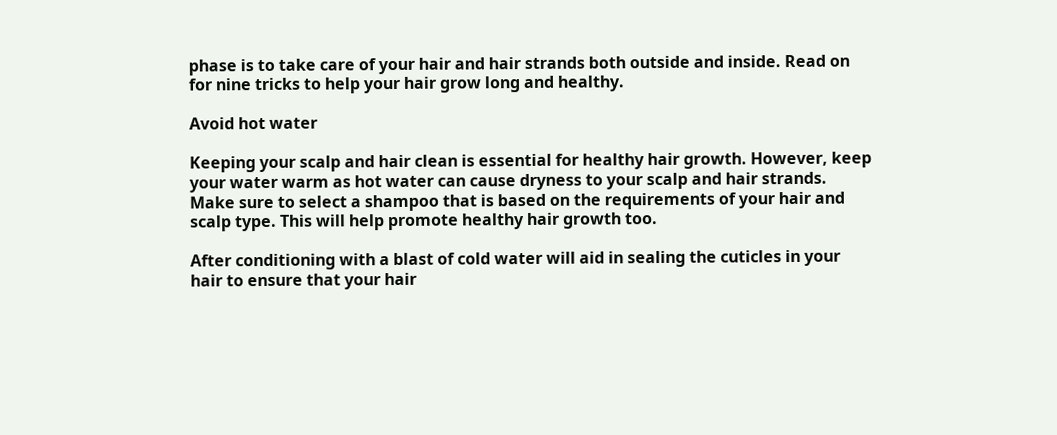phase is to take care of your hair and hair strands both outside and inside. Read on for nine tricks to help your hair grow long and healthy.

Avoid hot water

Keeping your scalp and hair clean is essential for healthy hair growth. However, keep your water warm as hot water can cause dryness to your scalp and hair strands. Make sure to select a shampoo that is based on the requirements of your hair and scalp type. This will help promote healthy hair growth too.

After conditioning with a blast of cold water will aid in sealing the cuticles in your hair to ensure that your hair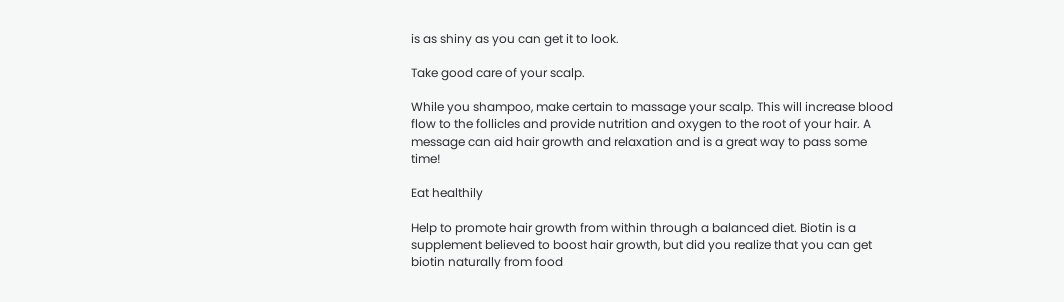is as shiny as you can get it to look.

Take good care of your scalp.

While you shampoo, make certain to massage your scalp. This will increase blood flow to the follicles and provide nutrition and oxygen to the root of your hair. A message can aid hair growth and relaxation and is a great way to pass some time!

Eat healthily

Help to promote hair growth from within through a balanced diet. Biotin is a supplement believed to boost hair growth, but did you realize that you can get biotin naturally from food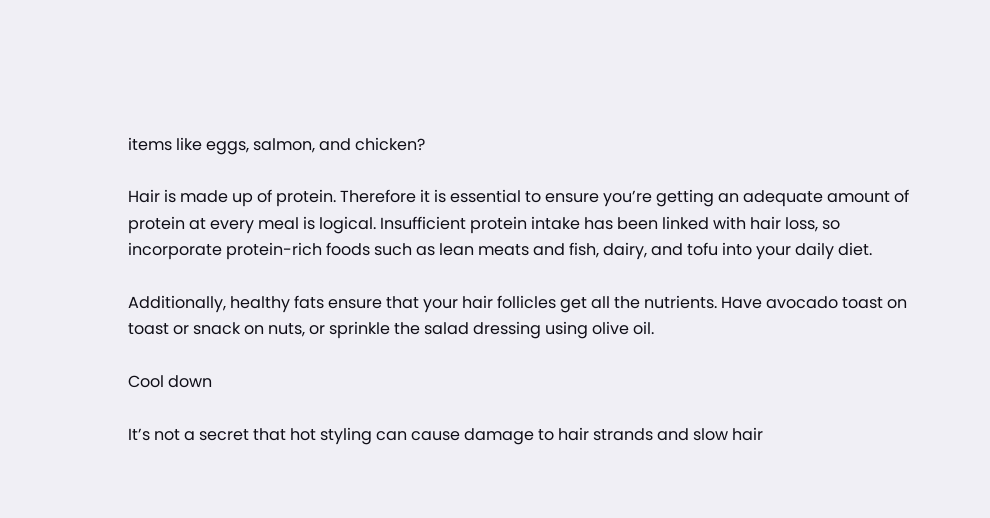items like eggs, salmon, and chicken?

Hair is made up of protein. Therefore it is essential to ensure you’re getting an adequate amount of protein at every meal is logical. Insufficient protein intake has been linked with hair loss, so incorporate protein-rich foods such as lean meats and fish, dairy, and tofu into your daily diet.

Additionally, healthy fats ensure that your hair follicles get all the nutrients. Have avocado toast on toast or snack on nuts, or sprinkle the salad dressing using olive oil.

Cool down

It’s not a secret that hot styling can cause damage to hair strands and slow hair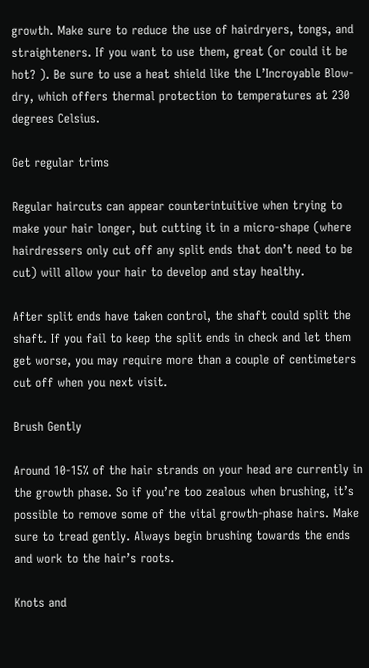growth. Make sure to reduce the use of hairdryers, tongs, and straighteners. If you want to use them, great (or could it be hot? ). Be sure to use a heat shield like the L’Incroyable Blow-dry, which offers thermal protection to temperatures at 230 degrees Celsius.

Get regular trims

Regular haircuts can appear counterintuitive when trying to make your hair longer, but cutting it in a micro-shape (where hairdressers only cut off any split ends that don’t need to be cut) will allow your hair to develop and stay healthy.

After split ends have taken control, the shaft could split the shaft. If you fail to keep the split ends in check and let them get worse, you may require more than a couple of centimeters cut off when you next visit.

Brush Gently

Around 10-15% of the hair strands on your head are currently in the growth phase. So if you’re too zealous when brushing, it’s possible to remove some of the vital growth-phase hairs. Make sure to tread gently. Always begin brushing towards the ends and work to the hair’s roots.

Knots and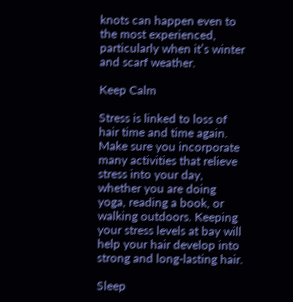knots can happen even to the most experienced, particularly when it’s winter and scarf weather.

Keep Calm

Stress is linked to loss of hair time and time again. Make sure you incorporate many activities that relieve stress into your day, whether you are doing yoga, reading a book, or walking outdoors. Keeping your stress levels at bay will help your hair develop into strong and long-lasting hair.

Sleep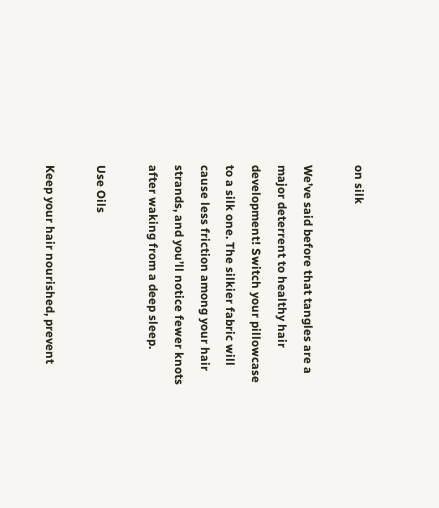on silk

We’ve said before that tangles are a major deterrent to healthy hair development! Switch your pillowcase to a silk one. The silkier fabric will cause less friction among your hair strands, and you’ll notice fewer knots after waking from a deep sleep.

Use Oils

Keep your hair nourished, prevent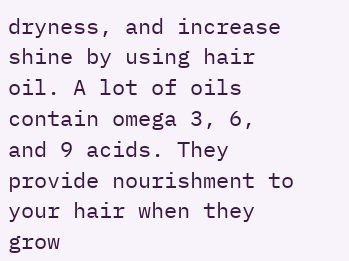dryness, and increase shine by using hair oil. A lot of oils contain omega 3, 6, and 9 acids. They provide nourishment to your hair when they grow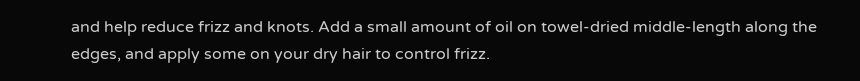and help reduce frizz and knots. Add a small amount of oil on towel-dried middle-length along the edges, and apply some on your dry hair to control frizz.